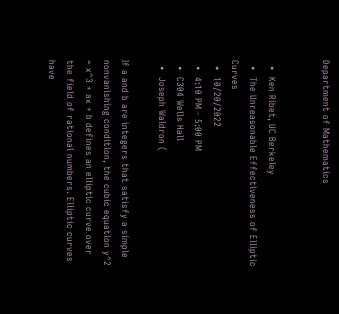Department of Mathematics


  •  Ken Ribet, UC Berkeley
  •  The Unreasonable Effectiveness of Elliptic Curves
  •  10/20/2022
  •  4:10 PM - 5:00 PM
  •  C304 Wells Hall
  •  Joseph Waldron (

If a and b are integers that satisfy a simple nonvanishing condition, the cubic equation y^2 = x^3 + ax + b defines an elliptic curve over the field of rational numbers. Elliptic curves have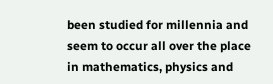been studied for millennia and seem to occur all over the place in mathematics, physics and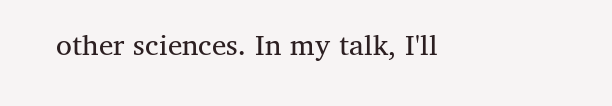other sciences. In my talk, I'll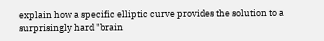explain how a specific elliptic curve provides the solution to a surprisingly hard "brain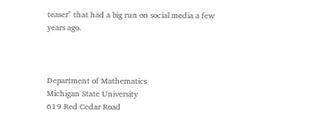teaser" that had a big run on social media a few years ago.



Department of Mathematics
Michigan State University
619 Red Cedar Road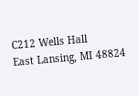C212 Wells Hall
East Lansing, MI 48824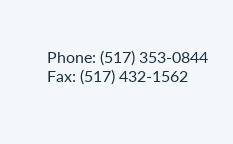Phone: (517) 353-0844
Fax: (517) 432-1562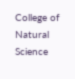College of Natural Science